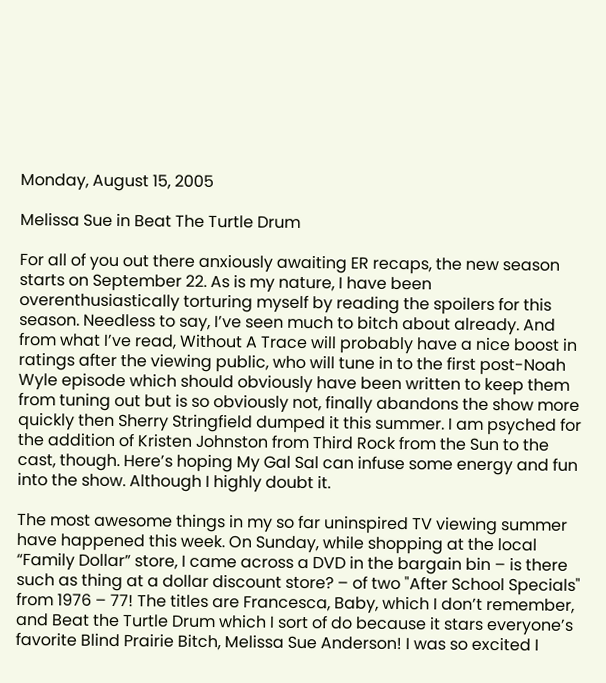Monday, August 15, 2005

Melissa Sue in Beat The Turtle Drum

For all of you out there anxiously awaiting ER recaps, the new season starts on September 22. As is my nature, I have been overenthusiastically torturing myself by reading the spoilers for this season. Needless to say, I’ve seen much to bitch about already. And from what I’ve read, Without A Trace will probably have a nice boost in ratings after the viewing public, who will tune in to the first post-Noah Wyle episode which should obviously have been written to keep them from tuning out but is so obviously not, finally abandons the show more quickly then Sherry Stringfield dumped it this summer. I am psyched for the addition of Kristen Johnston from Third Rock from the Sun to the cast, though. Here’s hoping My Gal Sal can infuse some energy and fun into the show. Although I highly doubt it.

The most awesome things in my so far uninspired TV viewing summer have happened this week. On Sunday, while shopping at the local “Family Dollar” store, I came across a DVD in the bargain bin – is there such as thing at a dollar discount store? – of two "After School Specials" from 1976 – 77! The titles are Francesca, Baby, which I don’t remember, and Beat the Turtle Drum which I sort of do because it stars everyone’s favorite Blind Prairie Bitch, Melissa Sue Anderson! I was so excited I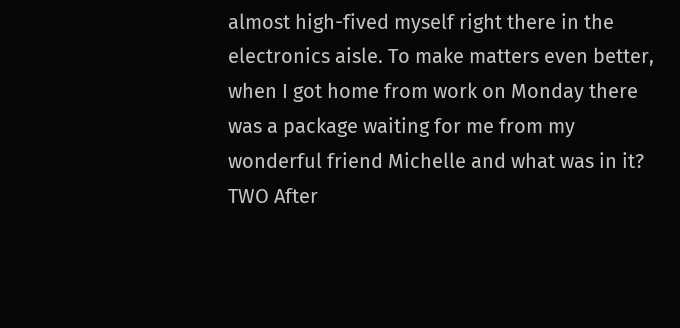almost high-fived myself right there in the electronics aisle. To make matters even better, when I got home from work on Monday there was a package waiting for me from my wonderful friend Michelle and what was in it? TWO After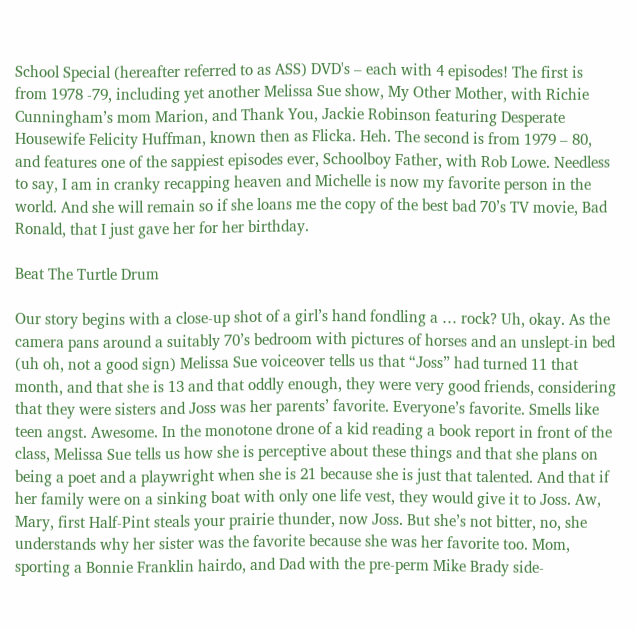School Special (hereafter referred to as ASS) DVD's – each with 4 episodes! The first is from 1978 -79, including yet another Melissa Sue show, My Other Mother, with Richie Cunningham’s mom Marion, and Thank You, Jackie Robinson featuring Desperate Housewife Felicity Huffman, known then as Flicka. Heh. The second is from 1979 – 80, and features one of the sappiest episodes ever, Schoolboy Father, with Rob Lowe. Needless to say, I am in cranky recapping heaven and Michelle is now my favorite person in the world. And she will remain so if she loans me the copy of the best bad 70’s TV movie, Bad Ronald, that I just gave her for her birthday.

Beat The Turtle Drum

Our story begins with a close-up shot of a girl’s hand fondling a … rock? Uh, okay. As the camera pans around a suitably 70’s bedroom with pictures of horses and an unslept-in bed (uh oh, not a good sign) Melissa Sue voiceover tells us that “Joss” had turned 11 that month, and that she is 13 and that oddly enough, they were very good friends, considering that they were sisters and Joss was her parents’ favorite. Everyone’s favorite. Smells like teen angst. Awesome. In the monotone drone of a kid reading a book report in front of the class, Melissa Sue tells us how she is perceptive about these things and that she plans on being a poet and a playwright when she is 21 because she is just that talented. And that if her family were on a sinking boat with only one life vest, they would give it to Joss. Aw, Mary, first Half-Pint steals your prairie thunder, now Joss. But she’s not bitter, no, she understands why her sister was the favorite because she was her favorite too. Mom, sporting a Bonnie Franklin hairdo, and Dad with the pre-perm Mike Brady side-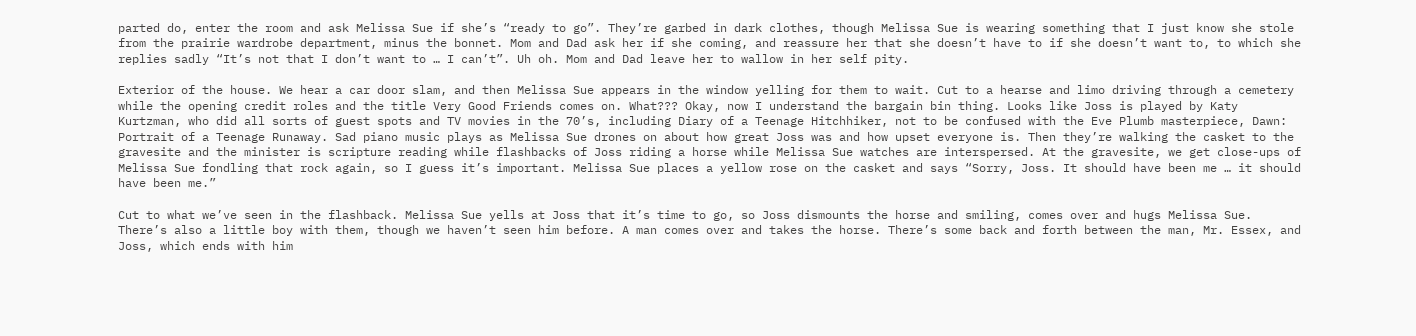parted do, enter the room and ask Melissa Sue if she’s “ready to go”. They’re garbed in dark clothes, though Melissa Sue is wearing something that I just know she stole from the prairie wardrobe department, minus the bonnet. Mom and Dad ask her if she coming, and reassure her that she doesn’t have to if she doesn’t want to, to which she replies sadly “It’s not that I don’t want to … I can’t”. Uh oh. Mom and Dad leave her to wallow in her self pity.

Exterior of the house. We hear a car door slam, and then Melissa Sue appears in the window yelling for them to wait. Cut to a hearse and limo driving through a cemetery while the opening credit roles and the title Very Good Friends comes on. What??? Okay, now I understand the bargain bin thing. Looks like Joss is played by Katy Kurtzman, who did all sorts of guest spots and TV movies in the 70’s, including Diary of a Teenage Hitchhiker, not to be confused with the Eve Plumb masterpiece, Dawn: Portrait of a Teenage Runaway. Sad piano music plays as Melissa Sue drones on about how great Joss was and how upset everyone is. Then they’re walking the casket to the gravesite and the minister is scripture reading while flashbacks of Joss riding a horse while Melissa Sue watches are interspersed. At the gravesite, we get close-ups of Melissa Sue fondling that rock again, so I guess it’s important. Melissa Sue places a yellow rose on the casket and says “Sorry, Joss. It should have been me … it should have been me.”

Cut to what we’ve seen in the flashback. Melissa Sue yells at Joss that it’s time to go, so Joss dismounts the horse and smiling, comes over and hugs Melissa Sue. There’s also a little boy with them, though we haven’t seen him before. A man comes over and takes the horse. There’s some back and forth between the man, Mr. Essex, and Joss, which ends with him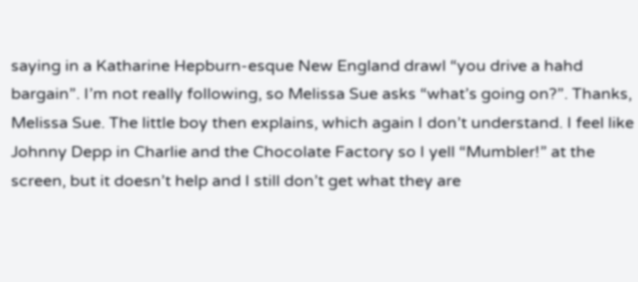saying in a Katharine Hepburn-esque New England drawl “you drive a hahd bargain”. I’m not really following, so Melissa Sue asks “what’s going on?”. Thanks, Melissa Sue. The little boy then explains, which again I don’t understand. I feel like Johnny Depp in Charlie and the Chocolate Factory so I yell “Mumbler!” at the screen, but it doesn’t help and I still don’t get what they are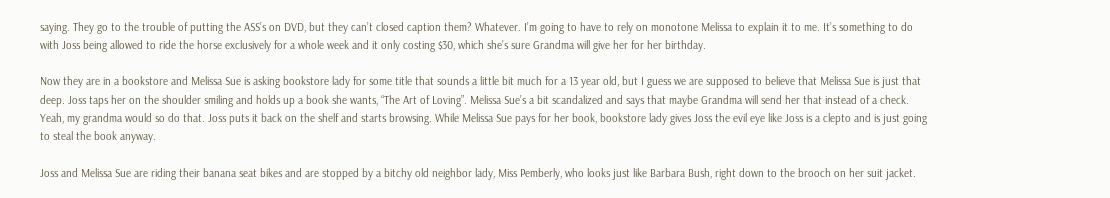saying. They go to the trouble of putting the ASS’s on DVD, but they can’t closed caption them? Whatever. I’m going to have to rely on monotone Melissa to explain it to me. It’s something to do with Joss being allowed to ride the horse exclusively for a whole week and it only costing $30, which she’s sure Grandma will give her for her birthday.

Now they are in a bookstore and Melissa Sue is asking bookstore lady for some title that sounds a little bit much for a 13 year old, but I guess we are supposed to believe that Melissa Sue is just that deep. Joss taps her on the shoulder smiling and holds up a book she wants, “The Art of Loving”. Melissa Sue’s a bit scandalized and says that maybe Grandma will send her that instead of a check. Yeah, my grandma would so do that. Joss puts it back on the shelf and starts browsing. While Melissa Sue pays for her book, bookstore lady gives Joss the evil eye like Joss is a clepto and is just going to steal the book anyway.

Joss and Melissa Sue are riding their banana seat bikes and are stopped by a bitchy old neighbor lady, Miss Pemberly, who looks just like Barbara Bush, right down to the brooch on her suit jacket.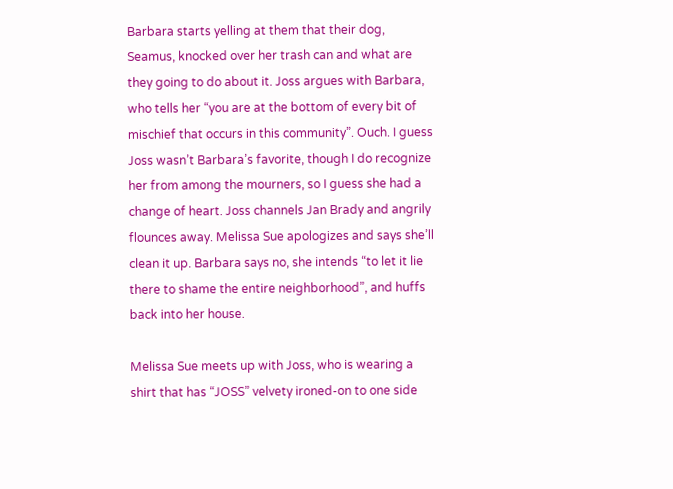Barbara starts yelling at them that their dog, Seamus, knocked over her trash can and what are they going to do about it. Joss argues with Barbara, who tells her “you are at the bottom of every bit of mischief that occurs in this community”. Ouch. I guess Joss wasn’t Barbara’s favorite, though I do recognize her from among the mourners, so I guess she had a change of heart. Joss channels Jan Brady and angrily flounces away. Melissa Sue apologizes and says she’ll clean it up. Barbara says no, she intends “to let it lie there to shame the entire neighborhood”, and huffs back into her house.

Melissa Sue meets up with Joss, who is wearing a shirt that has “JOSS” velvety ironed-on to one side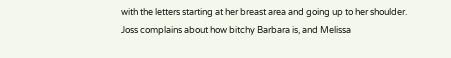with the letters starting at her breast area and going up to her shoulder. Joss complains about how bitchy Barbara is, and Melissa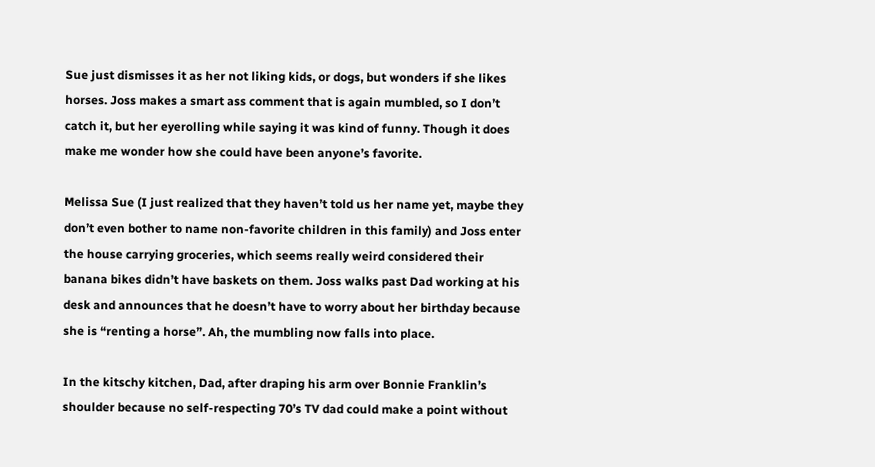Sue just dismisses it as her not liking kids, or dogs, but wonders if she likes horses. Joss makes a smart ass comment that is again mumbled, so I don’t catch it, but her eyerolling while saying it was kind of funny. Though it does make me wonder how she could have been anyone’s favorite.

Melissa Sue (I just realized that they haven’t told us her name yet, maybe they don’t even bother to name non-favorite children in this family) and Joss enter the house carrying groceries, which seems really weird considered their banana bikes didn’t have baskets on them. Joss walks past Dad working at his desk and announces that he doesn’t have to worry about her birthday because she is “renting a horse”. Ah, the mumbling now falls into place.

In the kitschy kitchen, Dad, after draping his arm over Bonnie Franklin’s shoulder because no self-respecting 70’s TV dad could make a point without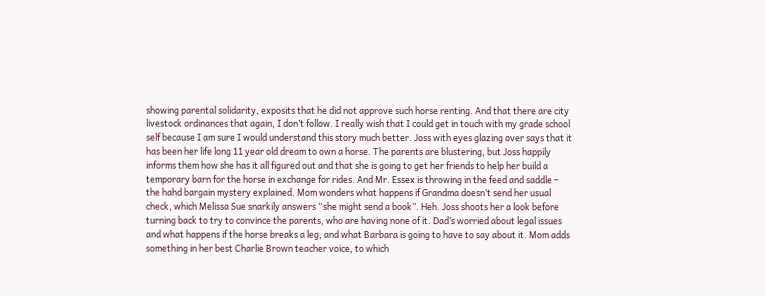showing parental solidarity, exposits that he did not approve such horse renting. And that there are city livestock ordinances that again, I don’t follow. I really wish that I could get in touch with my grade school self because I am sure I would understand this story much better. Joss with eyes glazing over says that it has been her life long 11 year old dream to own a horse. The parents are blustering, but Joss happily informs them how she has it all figured out and that she is going to get her friends to help her build a temporary barn for the horse in exchange for rides. And Mr. Essex is throwing in the feed and saddle – the hahd bargain mystery explained. Mom wonders what happens if Grandma doesn’t send her usual check, which Melissa Sue snarkily answers “she might send a book”. Heh. Joss shoots her a look before turning back to try to convince the parents, who are having none of it. Dad’s worried about legal issues and what happens if the horse breaks a leg, and what Barbara is going to have to say about it. Mom adds something in her best Charlie Brown teacher voice, to which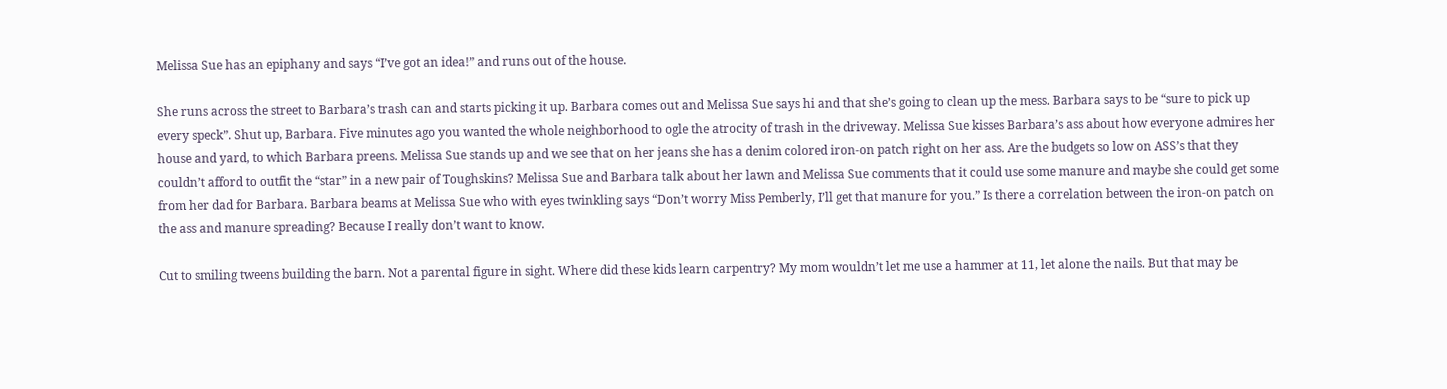Melissa Sue has an epiphany and says “I’ve got an idea!” and runs out of the house.

She runs across the street to Barbara’s trash can and starts picking it up. Barbara comes out and Melissa Sue says hi and that she’s going to clean up the mess. Barbara says to be “sure to pick up every speck”. Shut up, Barbara. Five minutes ago you wanted the whole neighborhood to ogle the atrocity of trash in the driveway. Melissa Sue kisses Barbara’s ass about how everyone admires her house and yard, to which Barbara preens. Melissa Sue stands up and we see that on her jeans she has a denim colored iron-on patch right on her ass. Are the budgets so low on ASS’s that they couldn’t afford to outfit the “star” in a new pair of Toughskins? Melissa Sue and Barbara talk about her lawn and Melissa Sue comments that it could use some manure and maybe she could get some from her dad for Barbara. Barbara beams at Melissa Sue who with eyes twinkling says “Don’t worry Miss Pemberly, I’ll get that manure for you.” Is there a correlation between the iron-on patch on the ass and manure spreading? Because I really don’t want to know.

Cut to smiling tweens building the barn. Not a parental figure in sight. Where did these kids learn carpentry? My mom wouldn’t let me use a hammer at 11, let alone the nails. But that may be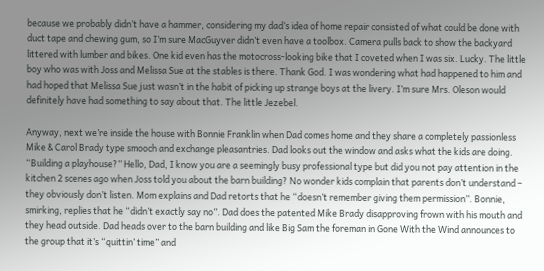because we probably didn’t have a hammer, considering my dad’s idea of home repair consisted of what could be done with duct tape and chewing gum, so I’m sure MacGuyver didn’t even have a toolbox. Camera pulls back to show the backyard littered with lumber and bikes. One kid even has the motocross-looking bike that I coveted when I was six. Lucky. The little boy who was with Joss and Melissa Sue at the stables is there. Thank God. I was wondering what had happened to him and had hoped that Melissa Sue just wasn’t in the habit of picking up strange boys at the livery. I’m sure Mrs. Oleson would definitely have had something to say about that. The little Jezebel.

Anyway, next we’re inside the house with Bonnie Franklin when Dad comes home and they share a completely passionless Mike & Carol Brady type smooch and exchange pleasantries. Dad looks out the window and asks what the kids are doing. “Building a playhouse?” Hello, Dad, I know you are a seemingly busy professional type but did you not pay attention in the kitchen 2 scenes ago when Joss told you about the barn building? No wonder kids complain that parents don’t understand – they obviously don’t listen. Mom explains and Dad retorts that he “doesn’t remember giving them permission”. Bonnie, smirking, replies that he “didn’t exactly say no”. Dad does the patented Mike Brady disapproving frown with his mouth and they head outside. Dad heads over to the barn building and like Big Sam the foreman in Gone With the Wind announces to the group that it’s “quittin’ time” and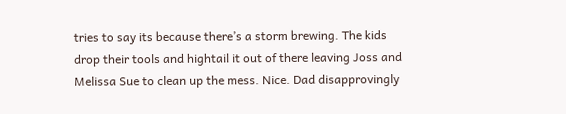tries to say its because there’s a storm brewing. The kids drop their tools and hightail it out of there leaving Joss and Melissa Sue to clean up the mess. Nice. Dad disapprovingly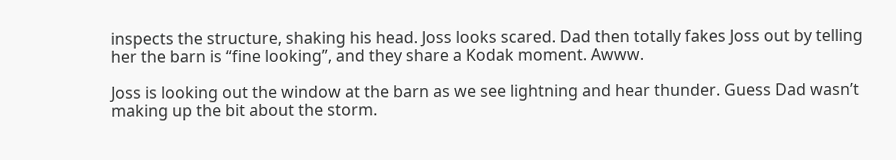inspects the structure, shaking his head. Joss looks scared. Dad then totally fakes Joss out by telling her the barn is “fine looking”, and they share a Kodak moment. Awww.

Joss is looking out the window at the barn as we see lightning and hear thunder. Guess Dad wasn’t making up the bit about the storm.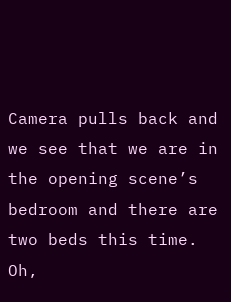Camera pulls back and we see that we are in the opening scene’s bedroom and there are two beds this time. Oh,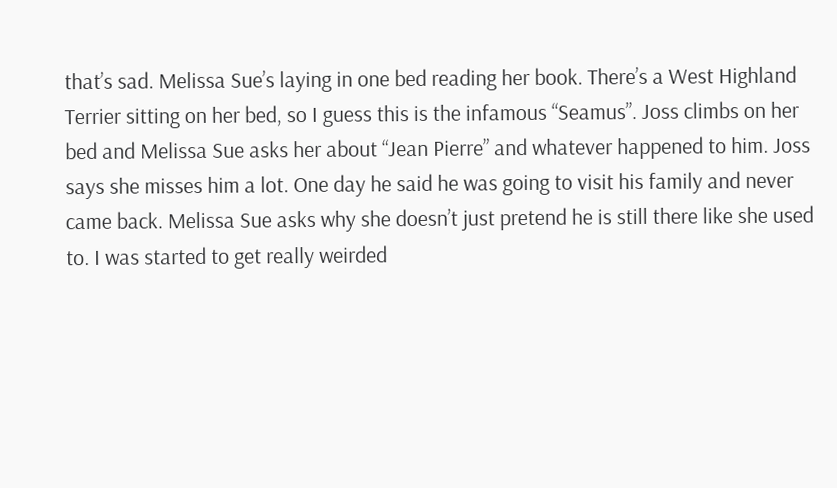that’s sad. Melissa Sue’s laying in one bed reading her book. There’s a West Highland Terrier sitting on her bed, so I guess this is the infamous “Seamus”. Joss climbs on her bed and Melissa Sue asks her about “Jean Pierre” and whatever happened to him. Joss says she misses him a lot. One day he said he was going to visit his family and never came back. Melissa Sue asks why she doesn’t just pretend he is still there like she used to. I was started to get really weirded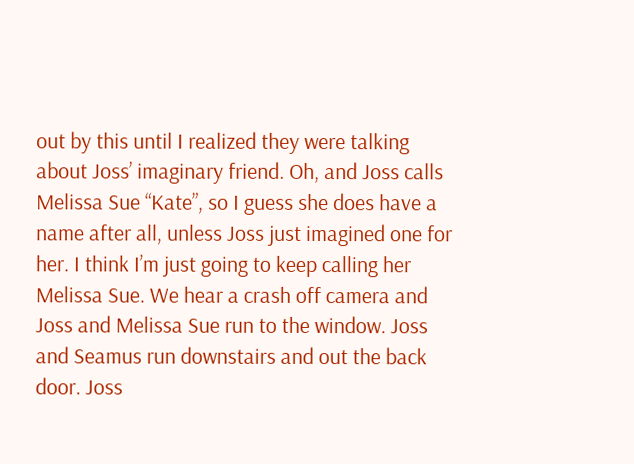out by this until I realized they were talking about Joss’ imaginary friend. Oh, and Joss calls Melissa Sue “Kate”, so I guess she does have a name after all, unless Joss just imagined one for her. I think I’m just going to keep calling her Melissa Sue. We hear a crash off camera and Joss and Melissa Sue run to the window. Joss and Seamus run downstairs and out the back door. Joss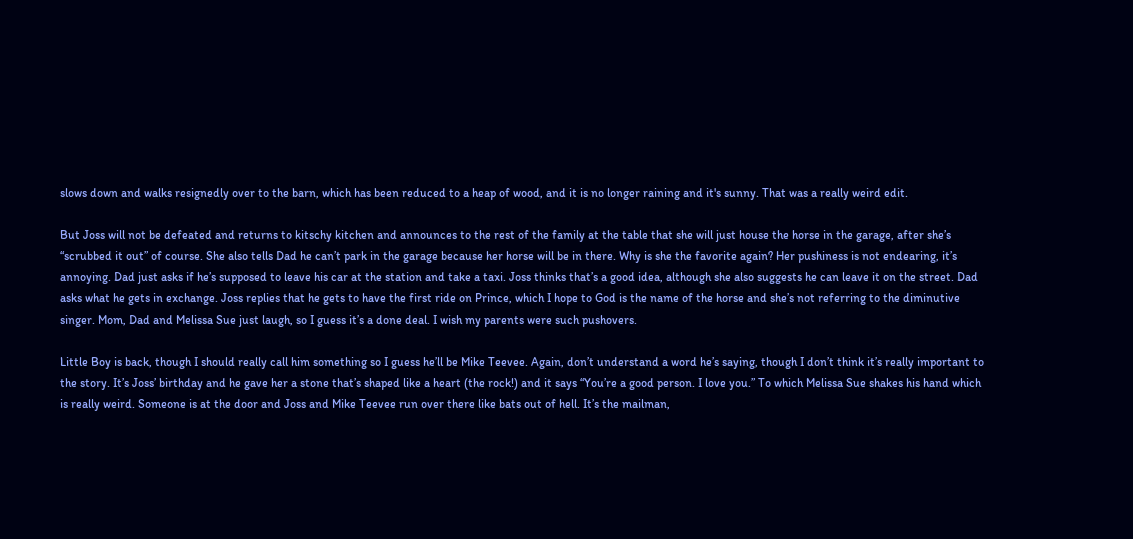slows down and walks resignedly over to the barn, which has been reduced to a heap of wood, and it is no longer raining and it's sunny. That was a really weird edit.

But Joss will not be defeated and returns to kitschy kitchen and announces to the rest of the family at the table that she will just house the horse in the garage, after she’s “scrubbed it out” of course. She also tells Dad he can’t park in the garage because her horse will be in there. Why is she the favorite again? Her pushiness is not endearing, it’s annoying. Dad just asks if he’s supposed to leave his car at the station and take a taxi. Joss thinks that’s a good idea, although she also suggests he can leave it on the street. Dad asks what he gets in exchange. Joss replies that he gets to have the first ride on Prince, which I hope to God is the name of the horse and she’s not referring to the diminutive singer. Mom, Dad and Melissa Sue just laugh, so I guess it’s a done deal. I wish my parents were such pushovers.

Little Boy is back, though I should really call him something so I guess he’ll be Mike Teevee. Again, don’t understand a word he’s saying, though I don’t think it’s really important to the story. It’s Joss’ birthday and he gave her a stone that’s shaped like a heart (the rock!) and it says “You’re a good person. I love you.” To which Melissa Sue shakes his hand which is really weird. Someone is at the door and Joss and Mike Teevee run over there like bats out of hell. It’s the mailman,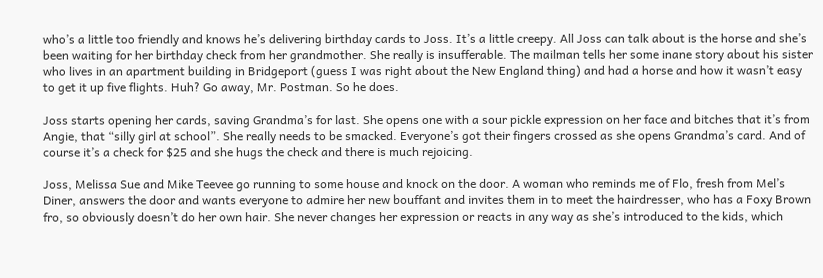who’s a little too friendly and knows he’s delivering birthday cards to Joss. It’s a little creepy. All Joss can talk about is the horse and she’s been waiting for her birthday check from her grandmother. She really is insufferable. The mailman tells her some inane story about his sister who lives in an apartment building in Bridgeport (guess I was right about the New England thing) and had a horse and how it wasn’t easy to get it up five flights. Huh? Go away, Mr. Postman. So he does.

Joss starts opening her cards, saving Grandma’s for last. She opens one with a sour pickle expression on her face and bitches that it’s from Angie, that “silly girl at school”. She really needs to be smacked. Everyone’s got their fingers crossed as she opens Grandma’s card. And of course it’s a check for $25 and she hugs the check and there is much rejoicing.

Joss, Melissa Sue and Mike Teevee go running to some house and knock on the door. A woman who reminds me of Flo, fresh from Mel’s Diner, answers the door and wants everyone to admire her new bouffant and invites them in to meet the hairdresser, who has a Foxy Brown fro, so obviously doesn’t do her own hair. She never changes her expression or reacts in any way as she’s introduced to the kids, which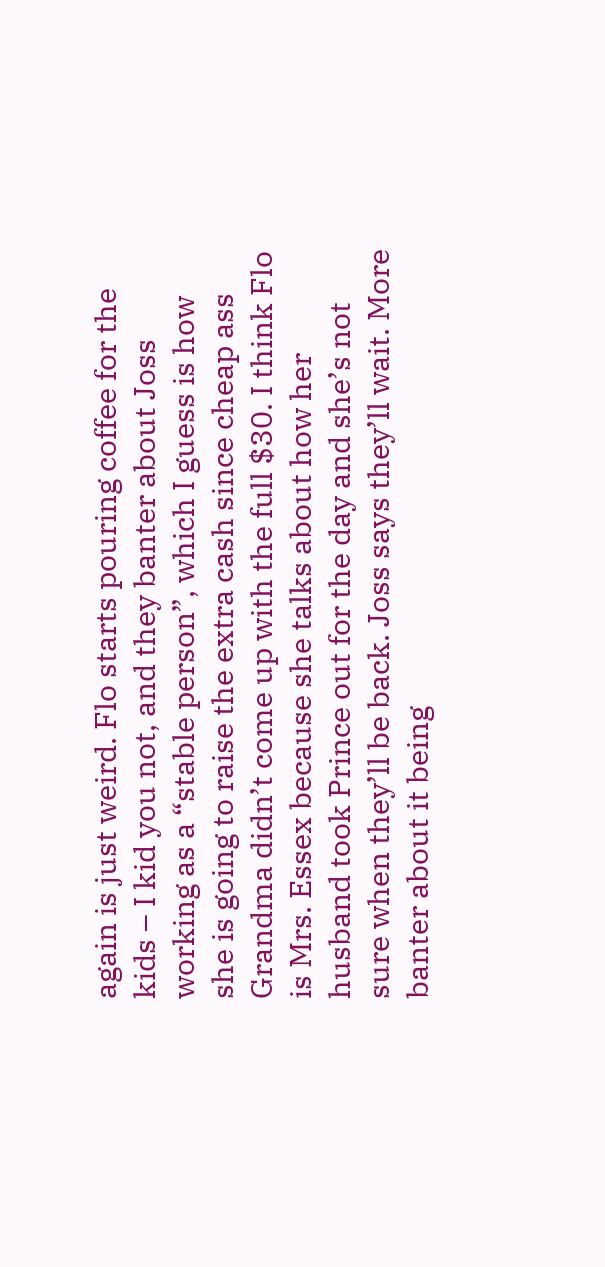again is just weird. Flo starts pouring coffee for the kids – I kid you not, and they banter about Joss working as a “stable person”, which I guess is how she is going to raise the extra cash since cheap ass Grandma didn’t come up with the full $30. I think Flo is Mrs. Essex because she talks about how her husband took Prince out for the day and she’s not sure when they’ll be back. Joss says they’ll wait. More banter about it being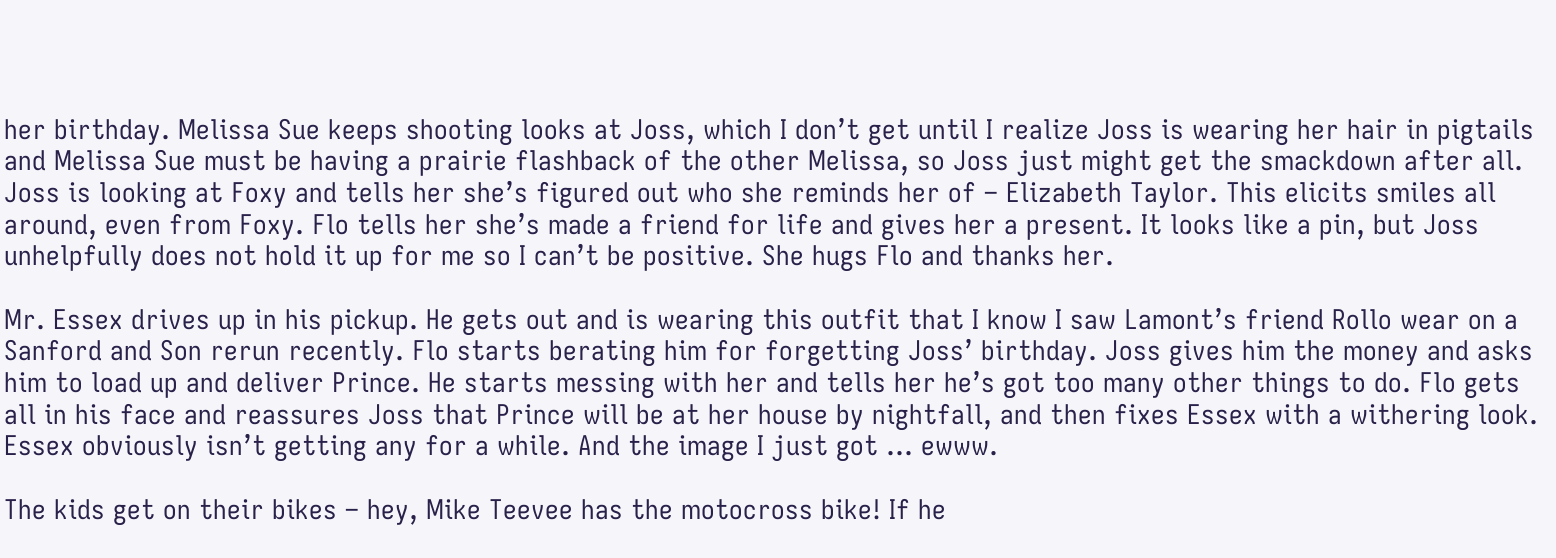her birthday. Melissa Sue keeps shooting looks at Joss, which I don’t get until I realize Joss is wearing her hair in pigtails and Melissa Sue must be having a prairie flashback of the other Melissa, so Joss just might get the smackdown after all. Joss is looking at Foxy and tells her she’s figured out who she reminds her of – Elizabeth Taylor. This elicits smiles all around, even from Foxy. Flo tells her she’s made a friend for life and gives her a present. It looks like a pin, but Joss unhelpfully does not hold it up for me so I can’t be positive. She hugs Flo and thanks her.

Mr. Essex drives up in his pickup. He gets out and is wearing this outfit that I know I saw Lamont’s friend Rollo wear on a Sanford and Son rerun recently. Flo starts berating him for forgetting Joss’ birthday. Joss gives him the money and asks him to load up and deliver Prince. He starts messing with her and tells her he’s got too many other things to do. Flo gets all in his face and reassures Joss that Prince will be at her house by nightfall, and then fixes Essex with a withering look. Essex obviously isn’t getting any for a while. And the image I just got … ewww.

The kids get on their bikes – hey, Mike Teevee has the motocross bike! If he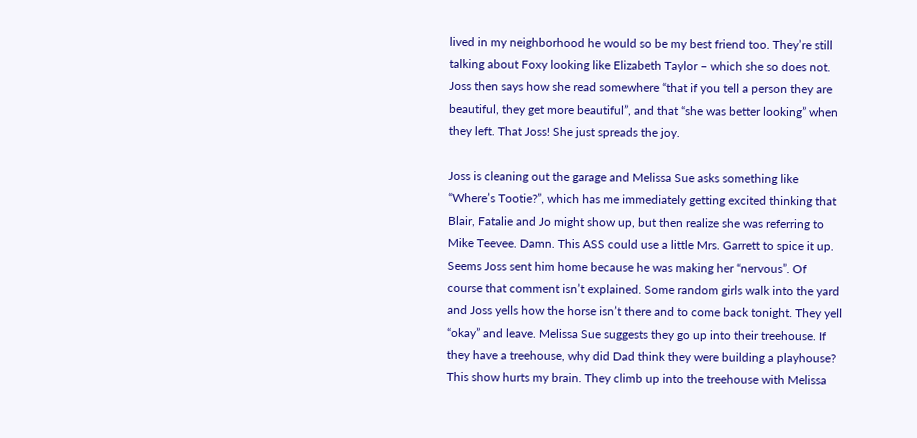lived in my neighborhood he would so be my best friend too. They’re still talking about Foxy looking like Elizabeth Taylor – which she so does not. Joss then says how she read somewhere “that if you tell a person they are beautiful, they get more beautiful”, and that “she was better looking” when they left. That Joss! She just spreads the joy.

Joss is cleaning out the garage and Melissa Sue asks something like “Where’s Tootie?”, which has me immediately getting excited thinking that Blair, Fatalie and Jo might show up, but then realize she was referring to Mike Teevee. Damn. This ASS could use a little Mrs. Garrett to spice it up. Seems Joss sent him home because he was making her “nervous”. Of course that comment isn’t explained. Some random girls walk into the yard and Joss yells how the horse isn’t there and to come back tonight. They yell “okay” and leave. Melissa Sue suggests they go up into their treehouse. If they have a treehouse, why did Dad think they were building a playhouse? This show hurts my brain. They climb up into the treehouse with Melissa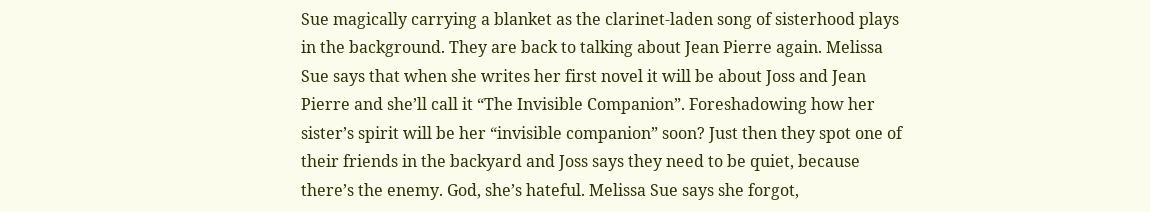Sue magically carrying a blanket as the clarinet-laden song of sisterhood plays in the background. They are back to talking about Jean Pierre again. Melissa Sue says that when she writes her first novel it will be about Joss and Jean Pierre and she’ll call it “The Invisible Companion”. Foreshadowing how her sister’s spirit will be her “invisible companion” soon? Just then they spot one of their friends in the backyard and Joss says they need to be quiet, because there’s the enemy. God, she’s hateful. Melissa Sue says she forgot,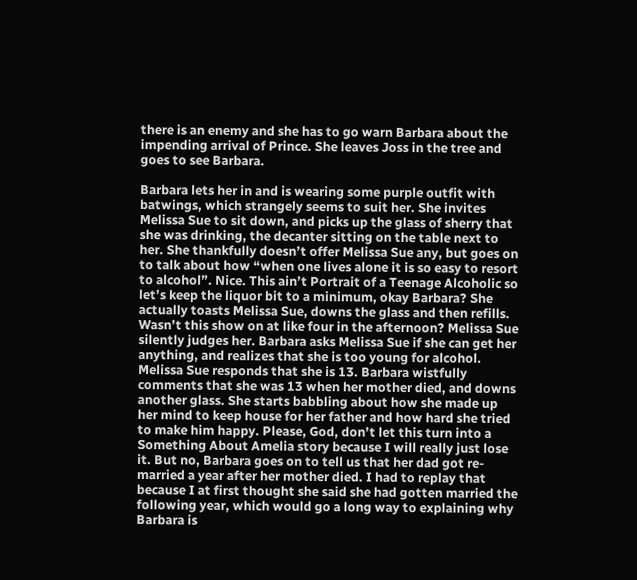there is an enemy and she has to go warn Barbara about the impending arrival of Prince. She leaves Joss in the tree and goes to see Barbara.

Barbara lets her in and is wearing some purple outfit with batwings, which strangely seems to suit her. She invites Melissa Sue to sit down, and picks up the glass of sherry that she was drinking, the decanter sitting on the table next to her. She thankfully doesn’t offer Melissa Sue any, but goes on to talk about how “when one lives alone it is so easy to resort to alcohol”. Nice. This ain’t Portrait of a Teenage Alcoholic so let’s keep the liquor bit to a minimum, okay Barbara? She actually toasts Melissa Sue, downs the glass and then refills. Wasn’t this show on at like four in the afternoon? Melissa Sue silently judges her. Barbara asks Melissa Sue if she can get her anything, and realizes that she is too young for alcohol. Melissa Sue responds that she is 13. Barbara wistfully comments that she was 13 when her mother died, and downs another glass. She starts babbling about how she made up her mind to keep house for her father and how hard she tried to make him happy. Please, God, don’t let this turn into a Something About Amelia story because I will really just lose it. But no, Barbara goes on to tell us that her dad got re-married a year after her mother died. I had to replay that because I at first thought she said she had gotten married the following year, which would go a long way to explaining why Barbara is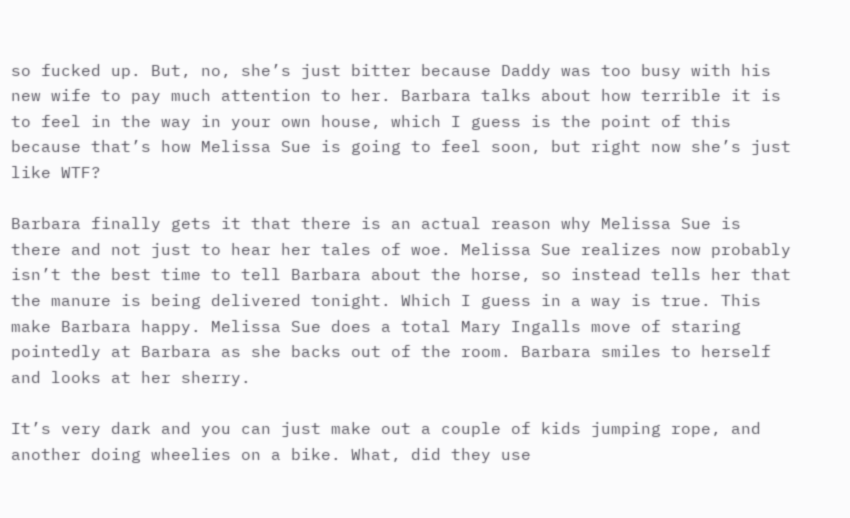so fucked up. But, no, she’s just bitter because Daddy was too busy with his new wife to pay much attention to her. Barbara talks about how terrible it is to feel in the way in your own house, which I guess is the point of this because that’s how Melissa Sue is going to feel soon, but right now she’s just like WTF?

Barbara finally gets it that there is an actual reason why Melissa Sue is there and not just to hear her tales of woe. Melissa Sue realizes now probably isn’t the best time to tell Barbara about the horse, so instead tells her that the manure is being delivered tonight. Which I guess in a way is true. This make Barbara happy. Melissa Sue does a total Mary Ingalls move of staring pointedly at Barbara as she backs out of the room. Barbara smiles to herself and looks at her sherry.

It’s very dark and you can just make out a couple of kids jumping rope, and another doing wheelies on a bike. What, did they use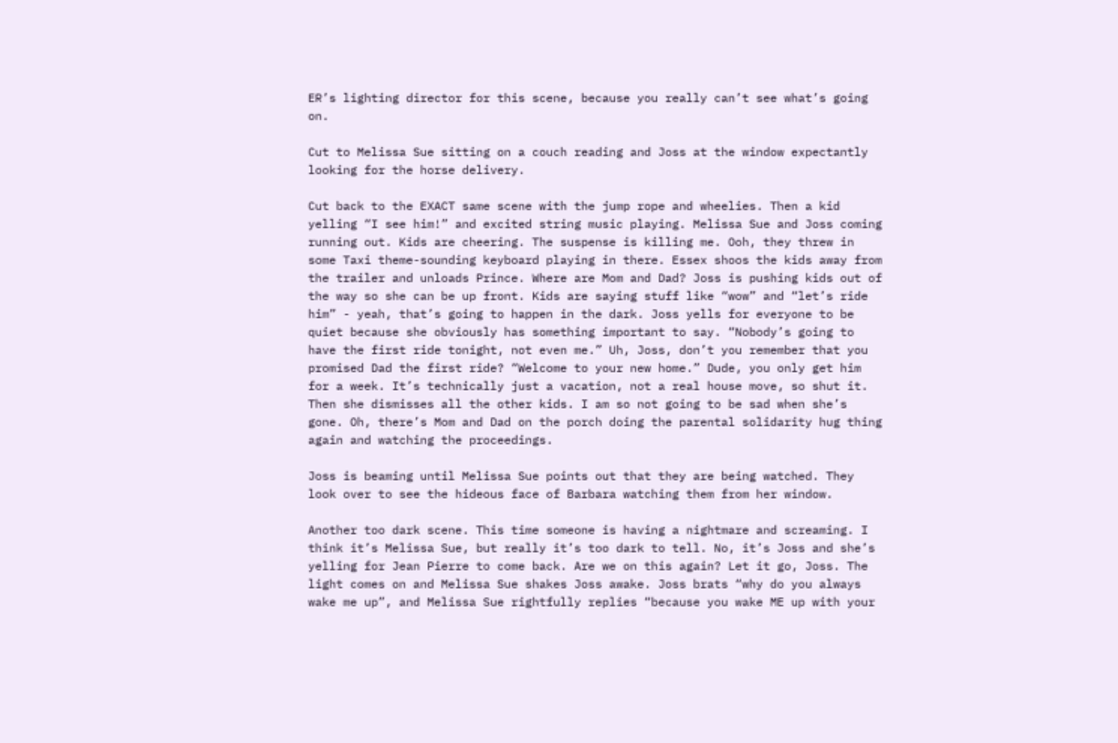ER’s lighting director for this scene, because you really can’t see what’s going on.

Cut to Melissa Sue sitting on a couch reading and Joss at the window expectantly looking for the horse delivery.

Cut back to the EXACT same scene with the jump rope and wheelies. Then a kid yelling “I see him!” and excited string music playing. Melissa Sue and Joss coming running out. Kids are cheering. The suspense is killing me. Ooh, they threw in some Taxi theme-sounding keyboard playing in there. Essex shoos the kids away from the trailer and unloads Prince. Where are Mom and Dad? Joss is pushing kids out of the way so she can be up front. Kids are saying stuff like “wow” and “let’s ride him” - yeah, that’s going to happen in the dark. Joss yells for everyone to be quiet because she obviously has something important to say. “Nobody’s going to have the first ride tonight, not even me.” Uh, Joss, don’t you remember that you promised Dad the first ride? “Welcome to your new home.” Dude, you only get him for a week. It’s technically just a vacation, not a real house move, so shut it. Then she dismisses all the other kids. I am so not going to be sad when she’s gone. Oh, there’s Mom and Dad on the porch doing the parental solidarity hug thing again and watching the proceedings.

Joss is beaming until Melissa Sue points out that they are being watched. They look over to see the hideous face of Barbara watching them from her window.

Another too dark scene. This time someone is having a nightmare and screaming. I think it’s Melissa Sue, but really it’s too dark to tell. No, it’s Joss and she’s yelling for Jean Pierre to come back. Are we on this again? Let it go, Joss. The light comes on and Melissa Sue shakes Joss awake. Joss brats “why do you always wake me up”, and Melissa Sue rightfully replies “because you wake ME up with your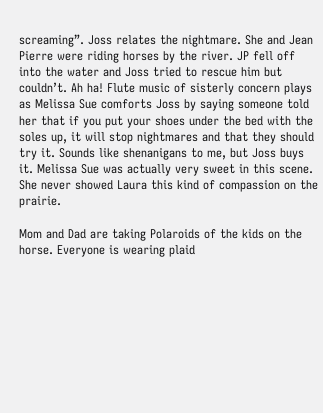screaming”. Joss relates the nightmare. She and Jean Pierre were riding horses by the river. JP fell off into the water and Joss tried to rescue him but couldn’t. Ah ha! Flute music of sisterly concern plays as Melissa Sue comforts Joss by saying someone told her that if you put your shoes under the bed with the soles up, it will stop nightmares and that they should try it. Sounds like shenanigans to me, but Joss buys it. Melissa Sue was actually very sweet in this scene. She never showed Laura this kind of compassion on the prairie.

Mom and Dad are taking Polaroids of the kids on the horse. Everyone is wearing plaid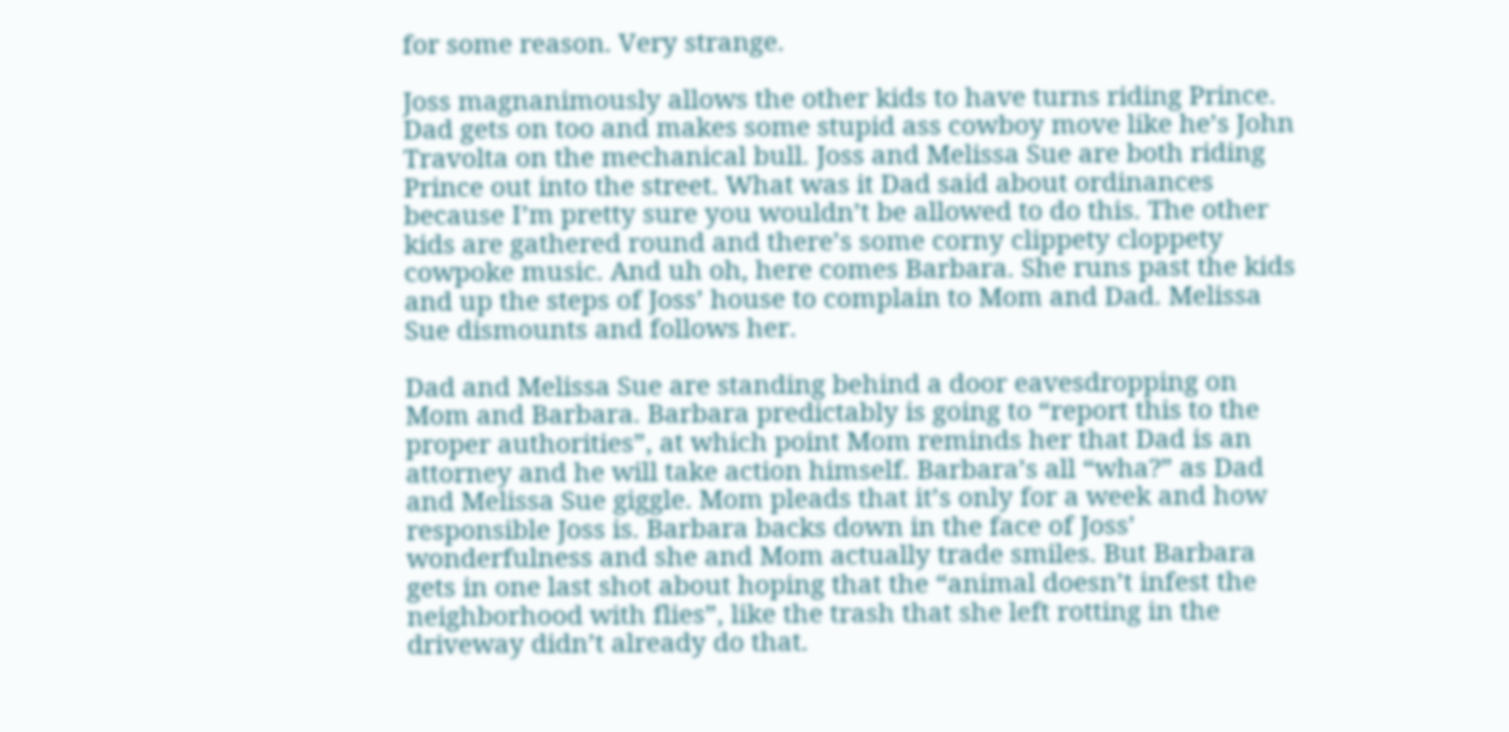for some reason. Very strange.

Joss magnanimously allows the other kids to have turns riding Prince. Dad gets on too and makes some stupid ass cowboy move like he’s John Travolta on the mechanical bull. Joss and Melissa Sue are both riding Prince out into the street. What was it Dad said about ordinances because I’m pretty sure you wouldn’t be allowed to do this. The other kids are gathered round and there’s some corny clippety cloppety cowpoke music. And uh oh, here comes Barbara. She runs past the kids and up the steps of Joss’ house to complain to Mom and Dad. Melissa Sue dismounts and follows her.

Dad and Melissa Sue are standing behind a door eavesdropping on Mom and Barbara. Barbara predictably is going to “report this to the proper authorities”, at which point Mom reminds her that Dad is an attorney and he will take action himself. Barbara’s all “wha?” as Dad and Melissa Sue giggle. Mom pleads that it’s only for a week and how responsible Joss is. Barbara backs down in the face of Joss’ wonderfulness and she and Mom actually trade smiles. But Barbara gets in one last shot about hoping that the “animal doesn’t infest the neighborhood with flies”, like the trash that she left rotting in the driveway didn’t already do that.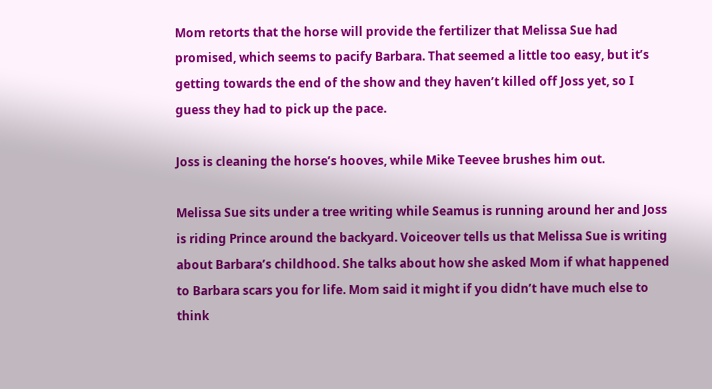Mom retorts that the horse will provide the fertilizer that Melissa Sue had promised, which seems to pacify Barbara. That seemed a little too easy, but it’s getting towards the end of the show and they haven’t killed off Joss yet, so I guess they had to pick up the pace.

Joss is cleaning the horse’s hooves, while Mike Teevee brushes him out.

Melissa Sue sits under a tree writing while Seamus is running around her and Joss is riding Prince around the backyard. Voiceover tells us that Melissa Sue is writing about Barbara’s childhood. She talks about how she asked Mom if what happened to Barbara scars you for life. Mom said it might if you didn’t have much else to think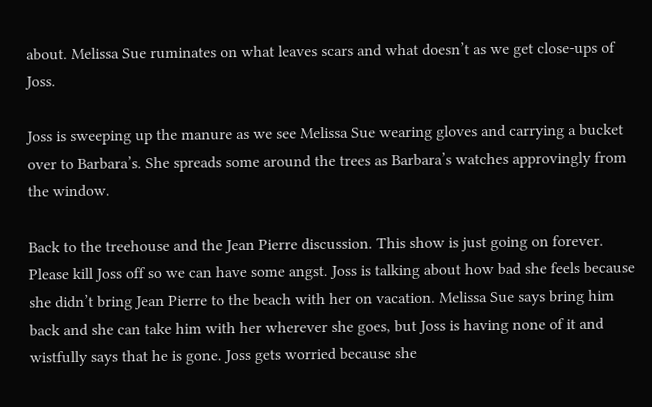about. Melissa Sue ruminates on what leaves scars and what doesn’t as we get close-ups of Joss.

Joss is sweeping up the manure as we see Melissa Sue wearing gloves and carrying a bucket over to Barbara’s. She spreads some around the trees as Barbara’s watches approvingly from the window.

Back to the treehouse and the Jean Pierre discussion. This show is just going on forever. Please kill Joss off so we can have some angst. Joss is talking about how bad she feels because she didn’t bring Jean Pierre to the beach with her on vacation. Melissa Sue says bring him back and she can take him with her wherever she goes, but Joss is having none of it and wistfully says that he is gone. Joss gets worried because she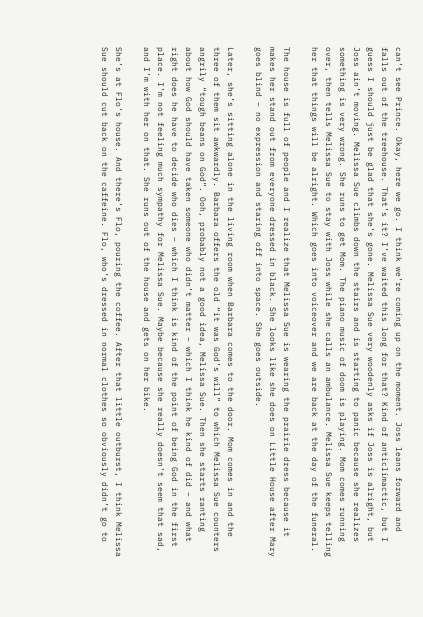can’t see Prince. Okay, here we go. I think we’re coming up on the moment. Joss leans forward and falls out of the treehouse. That’s it? I’ve waited this long for that? Kind of anticlimactic, but I guess I should just be glad that she’s gone. Melissa Sue very woodenly asks if Joss is alright, but Joss ain’t moving. Melissa Sue climbs down the stairs and is starting to panic because she realizes something is very wrong. She runs to get Mom. The piano music of doom is playing. Mom comes running over, then tells Melissa Sue to stay with Joss while she calls an ambulance. Melissa Sue keeps telling her that things will be alright. Which goes into voiceover and we are back at the day of the funeral.

The house is full of people and I realize that Melissa Sue is wearing the prairie dress because it makes her stand out from everyone dressed in black. She looks like she does on Little House after Mary goes blind – no expression and staring off into space. She goes outside.

Later, she’s sitting alone in the living room when Barbara comes to the door. Mom comes in and the three of them sit awkwardly. Barbara offers the old “it was God’s will” to which Melissa Sue counters angrily “tough beans on God”. Ooh, probably not a good idea, Melissa Sue. Then she starts ranting about how God should have taken someone who didn’t matter – which I think he kind of did – and what right does he have to decide who dies – which I think is kind of the point of being God in the first place. I’m not feeling much sympathy for Melissa Sue. Maybe because she really doesn’t seem that sad, and I’m with her on that. She runs out of the house and gets on her bike.

She’s at Flo’s house. And there’s Flo, pouring the coffee. After that little outburst, I think Melissa Sue should cut back on the caffeine. Flo, who’s dressed in normal clothes so obviously didn’t go to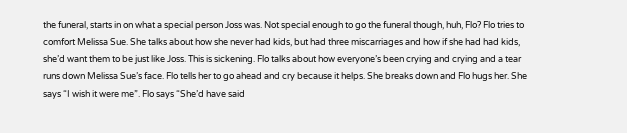the funeral, starts in on what a special person Joss was. Not special enough to go the funeral though, huh, Flo? Flo tries to comfort Melissa Sue. She talks about how she never had kids, but had three miscarriages and how if she had had kids, she’d want them to be just like Joss. This is sickening. Flo talks about how everyone’s been crying and crying and a tear runs down Melissa Sue’s face. Flo tells her to go ahead and cry because it helps. She breaks down and Flo hugs her. She says “I wish it were me”. Flo says “She’d have said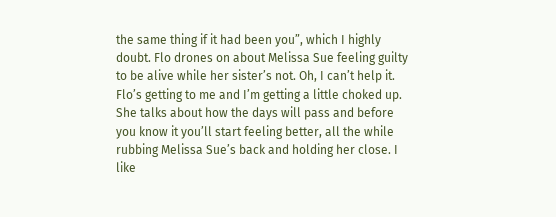the same thing if it had been you”, which I highly doubt. Flo drones on about Melissa Sue feeling guilty to be alive while her sister’s not. Oh, I can’t help it. Flo’s getting to me and I’m getting a little choked up. She talks about how the days will pass and before you know it you’ll start feeling better, all the while rubbing Melissa Sue’s back and holding her close. I like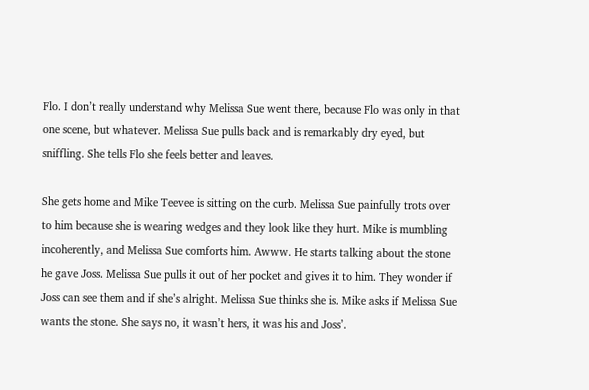Flo. I don’t really understand why Melissa Sue went there, because Flo was only in that one scene, but whatever. Melissa Sue pulls back and is remarkably dry eyed, but sniffling. She tells Flo she feels better and leaves.

She gets home and Mike Teevee is sitting on the curb. Melissa Sue painfully trots over to him because she is wearing wedges and they look like they hurt. Mike is mumbling incoherently, and Melissa Sue comforts him. Awww. He starts talking about the stone he gave Joss. Melissa Sue pulls it out of her pocket and gives it to him. They wonder if Joss can see them and if she’s alright. Melissa Sue thinks she is. Mike asks if Melissa Sue wants the stone. She says no, it wasn’t hers, it was his and Joss’.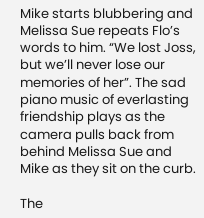Mike starts blubbering and Melissa Sue repeats Flo’s words to him. “We lost Joss, but we’ll never lose our memories of her”. The sad piano music of everlasting friendship plays as the camera pulls back from behind Melissa Sue and Mike as they sit on the curb.

The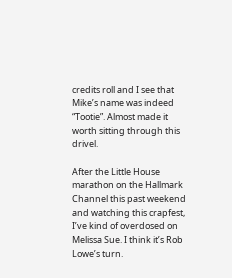credits roll and I see that Mike’s name was indeed “Tootie”. Almost made it worth sitting through this drivel.

After the Little House marathon on the Hallmark Channel this past weekend and watching this crapfest, I’ve kind of overdosed on Melissa Sue. I think it’s Rob Lowe’s turn.